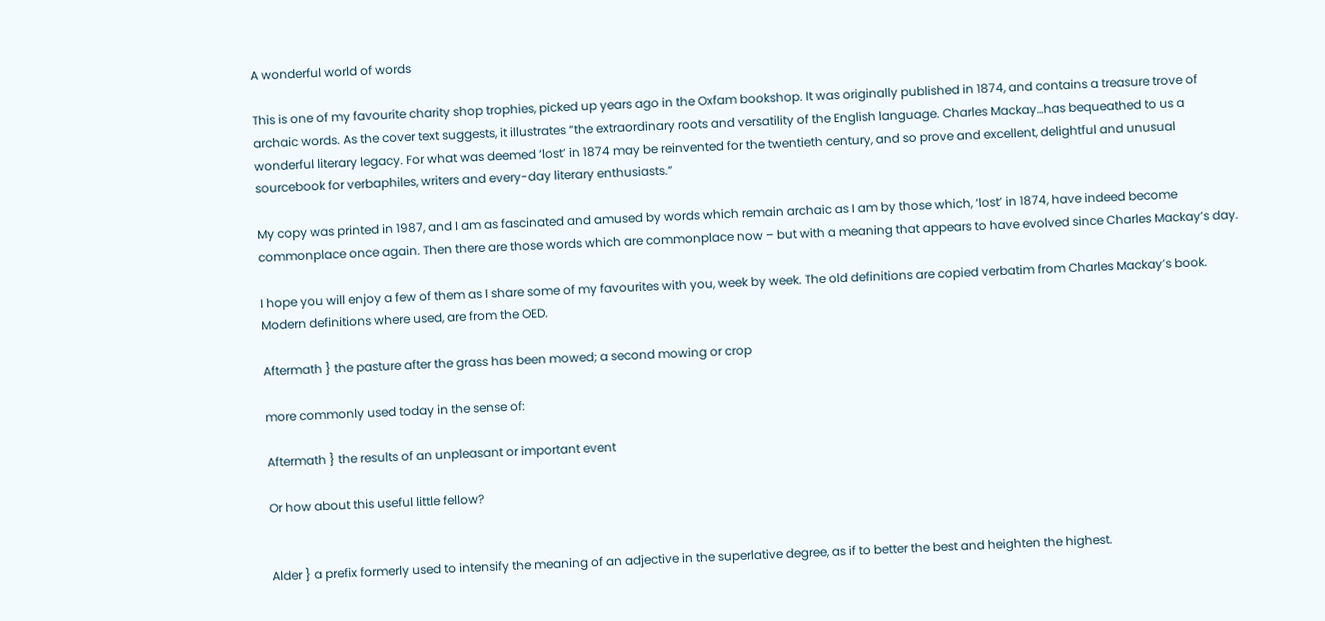A wonderful world of words

This is one of my favourite charity shop trophies, picked up years ago in the Oxfam bookshop. It was originally published in 1874, and contains a treasure trove of archaic words. As the cover text suggests, it illustrates “the extraordinary roots and versatility of the English language. Charles Mackay…has bequeathed to us a wonderful literary legacy. For what was deemed ‘lost’ in 1874 may be reinvented for the twentieth century, and so prove and excellent, delightful and unusual sourcebook for verbaphiles, writers and every-day literary enthusiasts.”

My copy was printed in 1987, and I am as fascinated and amused by words which remain archaic as I am by those which, ‘lost’ in 1874, have indeed become commonplace once again. Then there are those words which are commonplace now – but with a meaning that appears to have evolved since Charles Mackay’s day.

I hope you will enjoy a few of them as I share some of my favourites with you, week by week. The old definitions are copied verbatim from Charles Mackay’s book. Modern definitions where used, are from the OED.

Aftermath } the pasture after the grass has been mowed; a second mowing or crop

more commonly used today in the sense of:

Aftermath } the results of an unpleasant or important event

Or how about this useful little fellow?


Alder } a prefix formerly used to intensify the meaning of an adjective in the superlative degree, as if to better the best and heighten the highest.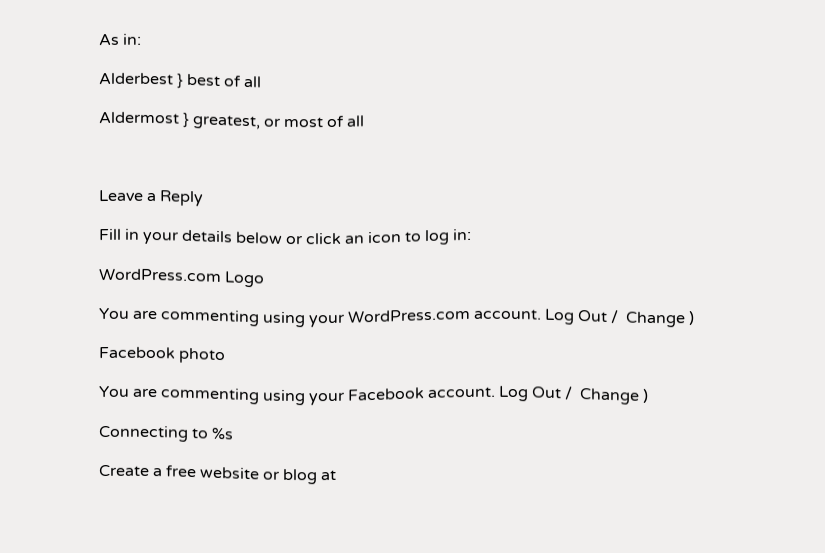As in:

Alderbest } best of all

Aldermost } greatest, or most of all



Leave a Reply

Fill in your details below or click an icon to log in:

WordPress.com Logo

You are commenting using your WordPress.com account. Log Out /  Change )

Facebook photo

You are commenting using your Facebook account. Log Out /  Change )

Connecting to %s

Create a free website or blog at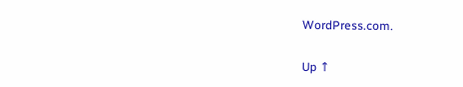WordPress.com.

Up ↑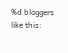%d bloggers like this: